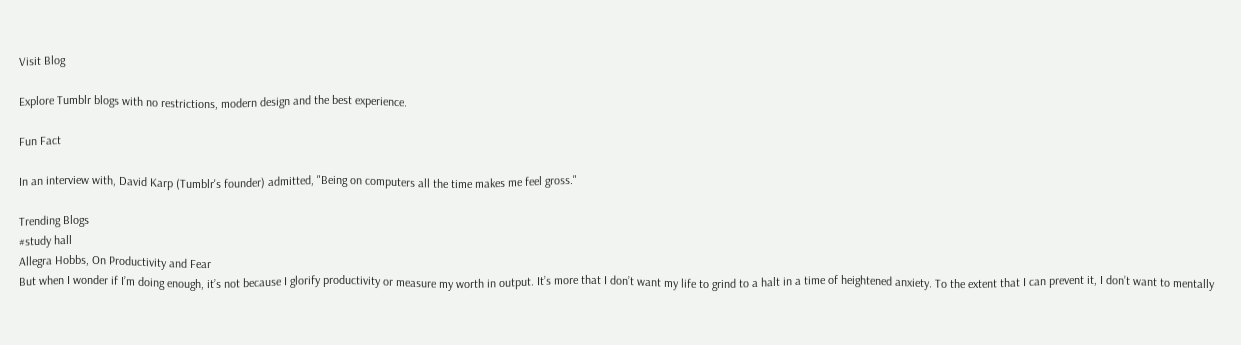Visit Blog

Explore Tumblr blogs with no restrictions, modern design and the best experience.

Fun Fact

In an interview with, David Karp (Tumblr's founder) admitted, "Being on computers all the time makes me feel gross."

Trending Blogs
#study hall
Allegra Hobbs, On Productivity and Fear
But when I wonder if I’m doing enough, it’s not because I glorify productivity or measure my worth in output. It’s more that I don’t want my life to grind to a halt in a time of heightened anxiety. To the extent that I can prevent it, I don’t want to mentally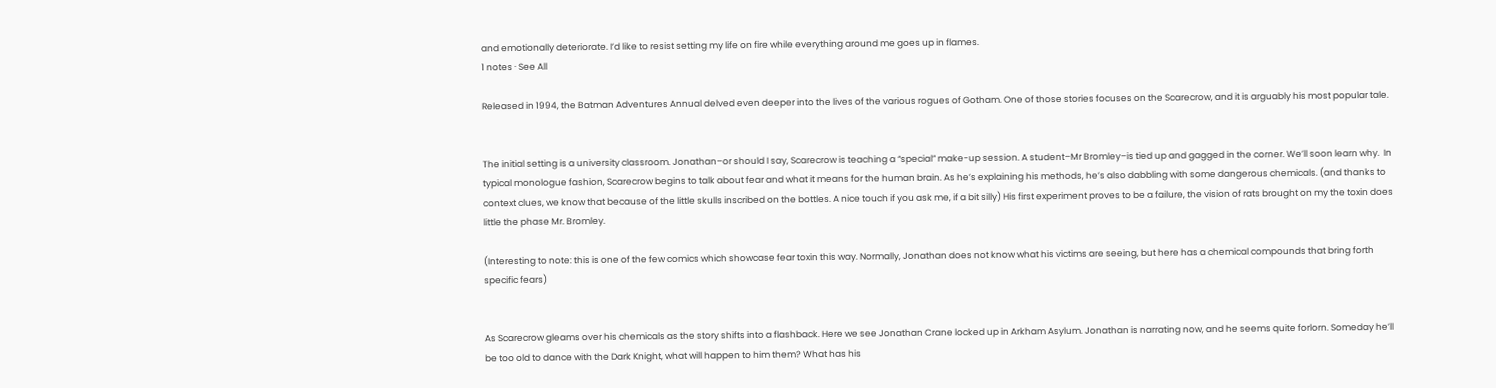and emotionally deteriorate. I’d like to resist setting my life on fire while everything around me goes up in flames.
1 notes · See All

Released in 1994, the Batman Adventures Annual delved even deeper into the lives of the various rogues of Gotham. One of those stories focuses on the Scarecrow, and it is arguably his most popular tale.


The initial setting is a university classroom. Jonathan–or should I say, Scarecrow is teaching a “special” make-up session. A student–Mr Bromley–is tied up and gagged in the corner. We’ll soon learn why.  In typical monologue fashion, Scarecrow begins to talk about fear and what it means for the human brain. As he’s explaining his methods, he’s also dabbling with some dangerous chemicals. (and thanks to context clues, we know that because of the little skulls inscribed on the bottles. A nice touch if you ask me, if a bit silly) His first experiment proves to be a failure, the vision of rats brought on my the toxin does little the phase Mr. Bromley.

(Interesting to note: this is one of the few comics which showcase fear toxin this way. Normally, Jonathan does not know what his victims are seeing, but here has a chemical compounds that bring forth specific fears)


As Scarecrow gleams over his chemicals as the story shifts into a flashback. Here we see Jonathan Crane locked up in Arkham Asylum. Jonathan is narrating now, and he seems quite forlorn. Someday he’ll be too old to dance with the Dark Knight, what will happen to him them? What has his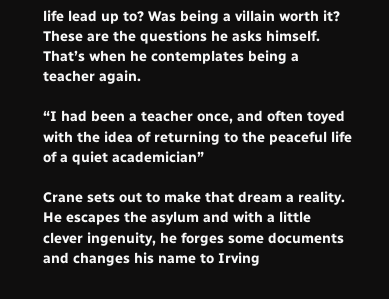life lead up to? Was being a villain worth it? These are the questions he asks himself. That’s when he contemplates being a teacher again.

“I had been a teacher once, and often toyed with the idea of returning to the peaceful life of a quiet academician”

Crane sets out to make that dream a reality. He escapes the asylum and with a little clever ingenuity, he forges some documents and changes his name to Irving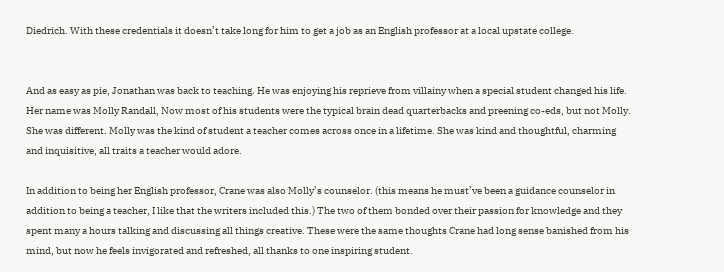Diedrich. With these credentials it doesn’t take long for him to get a job as an English professor at a local upstate college.


And as easy as pie, Jonathan was back to teaching. He was enjoying his reprieve from villainy when a special student changed his life. Her name was Molly Randall, Now most of his students were the typical brain dead quarterbacks and preening co-eds, but not Molly. She was different. Molly was the kind of student a teacher comes across once in a lifetime. She was kind and thoughtful, charming and inquisitive, all traits a teacher would adore.

In addition to being her English professor, Crane was also Molly’s counselor. (this means he must’ve been a guidance counselor in addition to being a teacher, I like that the writers included this.) The two of them bonded over their passion for knowledge and they spent many a hours talking and discussing all things creative. These were the same thoughts Crane had long sense banished from his mind, but now he feels invigorated and refreshed, all thanks to one inspiring student.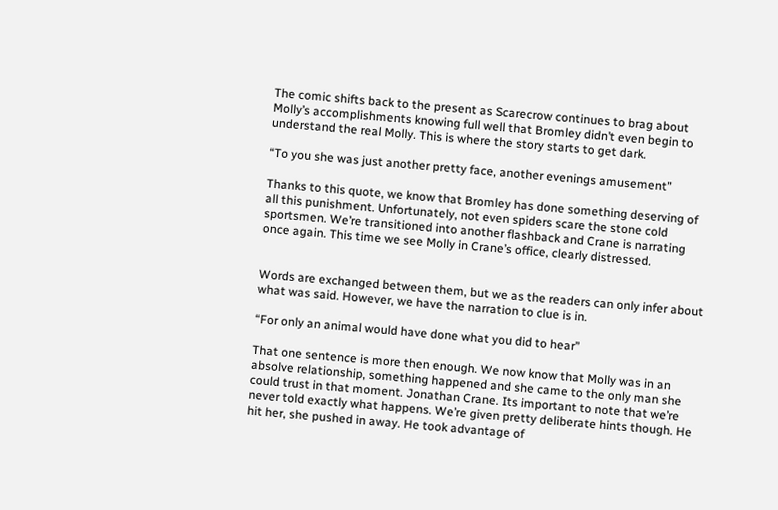The comic shifts back to the present as Scarecrow continues to brag about Molly’s accomplishments knowing full well that Bromley didn’t even begin to understand the real Molly. This is where the story starts to get dark.

“To you she was just another pretty face, another evenings amusement”

Thanks to this quote, we know that Bromley has done something deserving of all this punishment. Unfortunately, not even spiders scare the stone cold sportsmen. We’re transitioned into another flashback and Crane is narrating once again. This time we see Molly in Crane’s office, clearly distressed.


Words are exchanged between them, but we as the readers can only infer about what was said. However, we have the narration to clue is in.

“For only an animal would have done what you did to hear”

That one sentence is more then enough. We now know that Molly was in an absolve relationship, something happened and she came to the only man she could trust in that moment. Jonathan Crane. Its important to note that we’re never told exactly what happens. We’re given pretty deliberate hints though. He hit her, she pushed in away. He took advantage of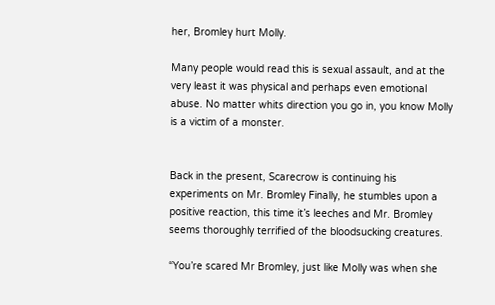her, Bromley hurt Molly.

Many people would read this is sexual assault, and at the very least it was physical and perhaps even emotional abuse. No matter whits direction you go in, you know Molly is a victim of a monster.


Back in the present, Scarecrow is continuing his experiments on Mr. Bromley Finally, he stumbles upon a positive reaction, this time it’s leeches and Mr. Bromley seems thoroughly terrified of the bloodsucking creatures.

“You’re scared Mr Bromley, just like Molly was when she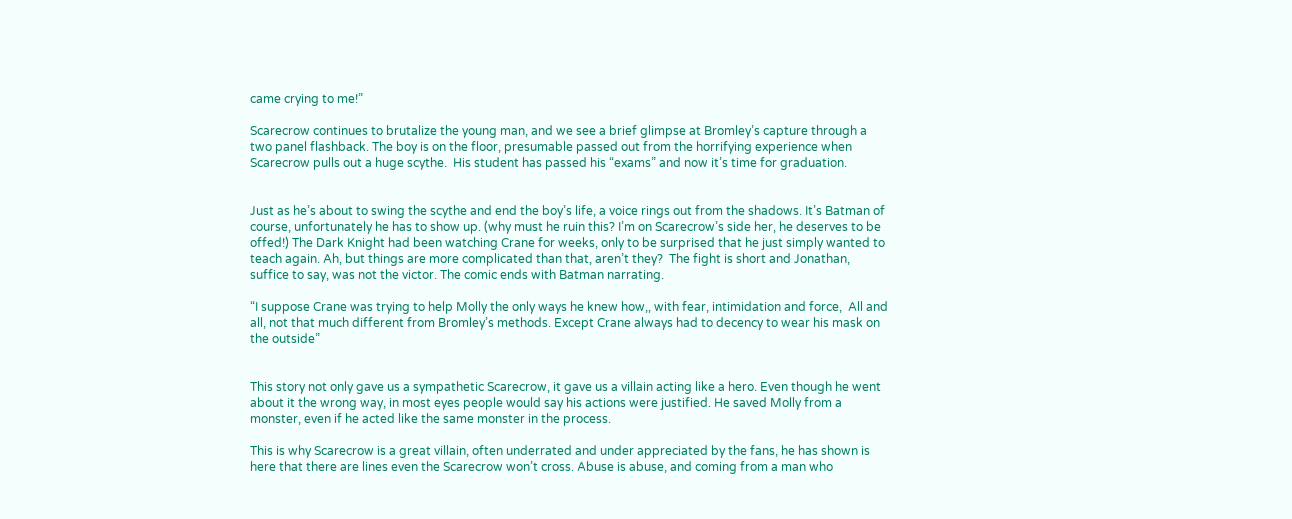came crying to me!”

Scarecrow continues to brutalize the young man, and we see a brief glimpse at Bromley’s capture through a two panel flashback. The boy is on the floor, presumable passed out from the horrifying experience when Scarecrow pulls out a huge scythe.  His student has passed his “exams” and now it’s time for graduation.


Just as he’s about to swing the scythe and end the boy’s life, a voice rings out from the shadows. It’s Batman of course, unfortunately he has to show up. (why must he ruin this? I’m on Scarecrow’s side her, he deserves to be offed!) The Dark Knight had been watching Crane for weeks, only to be surprised that he just simply wanted to teach again. Ah, but things are more complicated than that, aren’t they?  The fight is short and Jonathan, suffice to say, was not the victor. The comic ends with Batman narrating.

“I suppose Crane was trying to help Molly the only ways he knew how,, with fear, intimidation and force,  All and all, not that much different from Bromley’s methods. Except Crane always had to decency to wear his mask on the outside”


This story not only gave us a sympathetic Scarecrow, it gave us a villain acting like a hero. Even though he went about it the wrong way, in most eyes people would say his actions were justified. He saved Molly from a monster, even if he acted like the same monster in the process.

This is why Scarecrow is a great villain, often underrated and under appreciated by the fans, he has shown is here that there are lines even the Scarecrow won’t cross. Abuse is abuse, and coming from a man who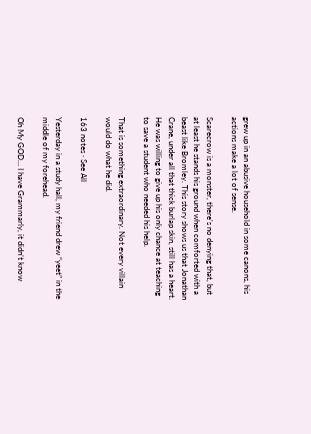grew up in an abusive household in some canons, his actions make a lot of sense.

Scarecrow is a monster, there’s no denying that, but at least he stands his ground when comforted with a beast like Bromley. This story shows us that Jonathan Crane, under all that thick burlap skin, still has a heart. He was willing to give up his only chance at teaching to save a student who needed his help.

That is something extraordinary. Not every villain would do what he did.

163 notes · See All

Yesterday in a study hall, my friend drew “yeet” in the middle of my forehead.

Oh My GOD… I have Grammarly, it didn’t know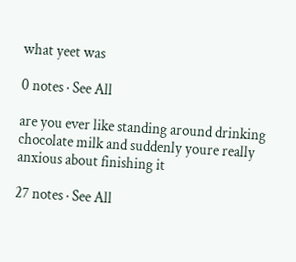what yeet was

0 notes · See All

are you ever like standing around drinking chocolate milk and suddenly youre really anxious about finishing it

27 notes · See All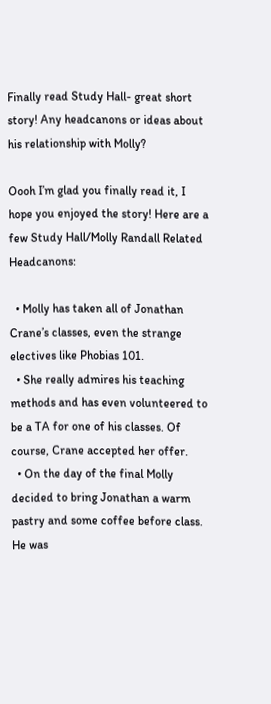Finally read Study Hall- great short story! Any headcanons or ideas about his relationship with Molly?

Oooh I’m glad you finally read it, I hope you enjoyed the story! Here are a few Study Hall/Molly Randall Related Headcanons:

  • Molly has taken all of Jonathan Crane’s classes, even the strange electives like Phobias 101.
  • She really admires his teaching methods and has even volunteered to be a TA for one of his classes. Of course, Crane accepted her offer.
  • On the day of the final Molly decided to bring Jonathan a warm pastry and some coffee before class. He was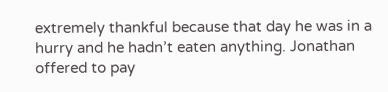extremely thankful because that day he was in a hurry and he hadn’t eaten anything. Jonathan offered to pay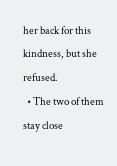her back for this kindness, but she refused.
  • The two of them stay close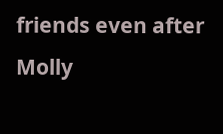friends even after Molly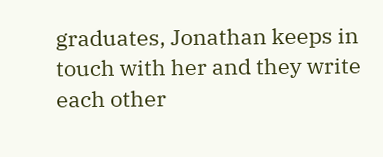graduates, Jonathan keeps in touch with her and they write each other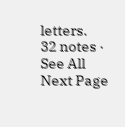letters.
32 notes · See All
Next Page